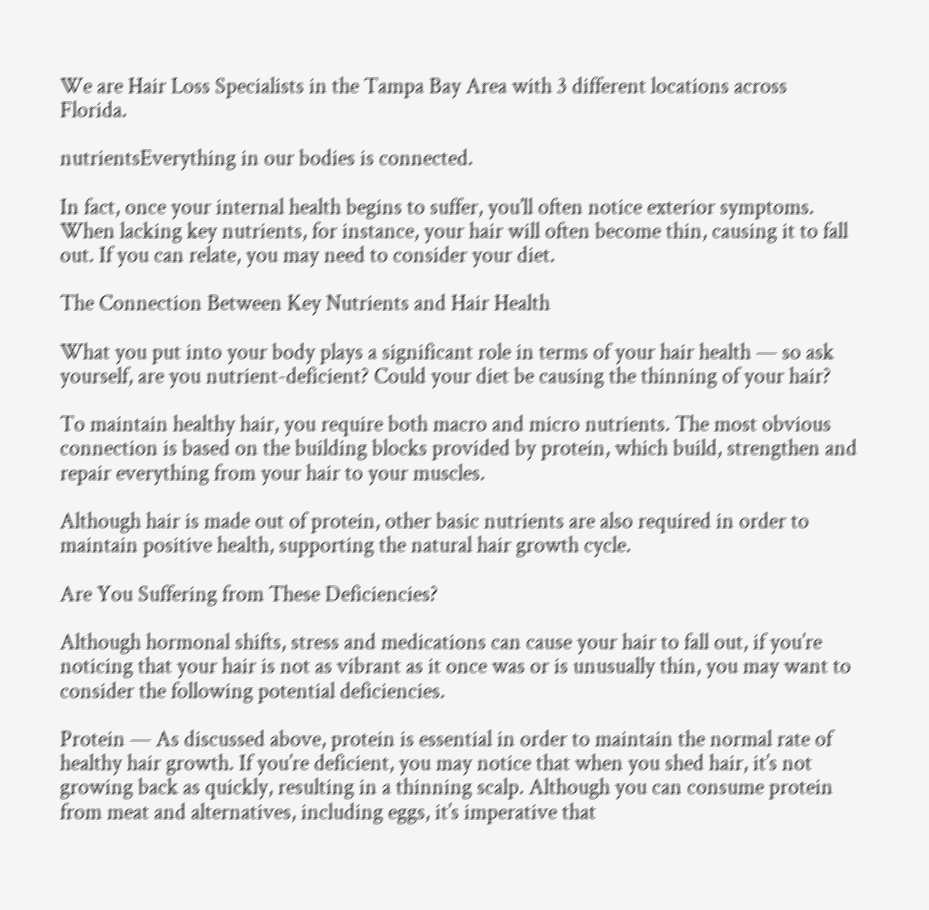We are Hair Loss Specialists in the Tampa Bay Area with 3 different locations across Florida.

nutrientsEverything in our bodies is connected.

In fact, once your internal health begins to suffer, you’ll often notice exterior symptoms. When lacking key nutrients, for instance, your hair will often become thin, causing it to fall out. If you can relate, you may need to consider your diet.

The Connection Between Key Nutrients and Hair Health

What you put into your body plays a significant role in terms of your hair health — so ask yourself, are you nutrient-deficient? Could your diet be causing the thinning of your hair?

To maintain healthy hair, you require both macro and micro nutrients. The most obvious connection is based on the building blocks provided by protein, which build, strengthen and repair everything from your hair to your muscles.

Although hair is made out of protein, other basic nutrients are also required in order to maintain positive health, supporting the natural hair growth cycle.

Are You Suffering from These Deficiencies?

Although hormonal shifts, stress and medications can cause your hair to fall out, if you’re noticing that your hair is not as vibrant as it once was or is unusually thin, you may want to consider the following potential deficiencies.

Protein — As discussed above, protein is essential in order to maintain the normal rate of healthy hair growth. If you’re deficient, you may notice that when you shed hair, it’s not growing back as quickly, resulting in a thinning scalp. Although you can consume protein from meat and alternatives, including eggs, it’s imperative that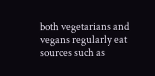both vegetarians and vegans regularly eat sources such as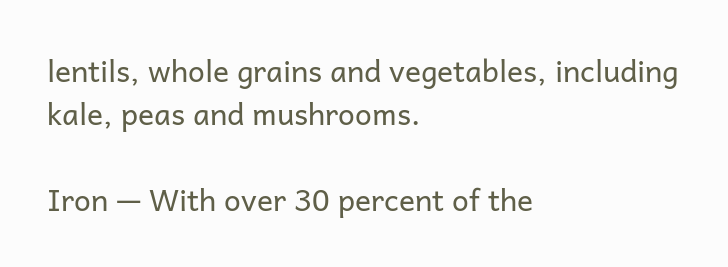lentils, whole grains and vegetables, including kale, peas and mushrooms.

Iron — With over 30 percent of the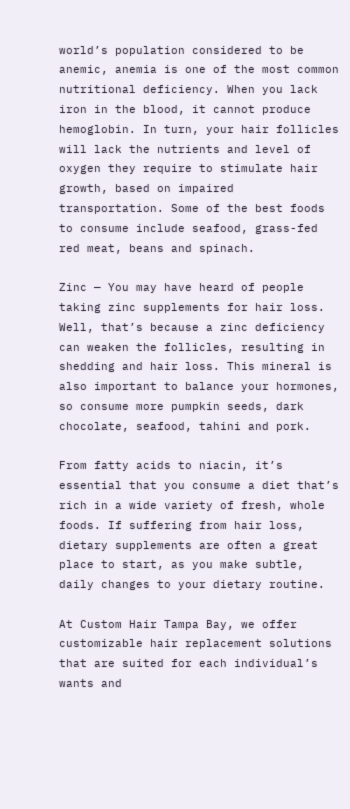world’s population considered to be anemic, anemia is one of the most common nutritional deficiency. When you lack iron in the blood, it cannot produce hemoglobin. In turn, your hair follicles will lack the nutrients and level of oxygen they require to stimulate hair growth, based on impaired transportation. Some of the best foods to consume include seafood, grass-fed red meat, beans and spinach.

Zinc — You may have heard of people taking zinc supplements for hair loss. Well, that’s because a zinc deficiency can weaken the follicles, resulting in shedding and hair loss. This mineral is also important to balance your hormones, so consume more pumpkin seeds, dark chocolate, seafood, tahini and pork.

From fatty acids to niacin, it’s essential that you consume a diet that’s rich in a wide variety of fresh, whole foods. If suffering from hair loss, dietary supplements are often a great place to start, as you make subtle, daily changes to your dietary routine.

At Custom Hair Tampa Bay, we offer customizable hair replacement solutions that are suited for each individual’s wants and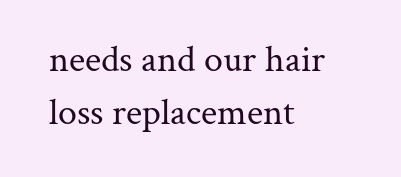needs and our hair loss replacement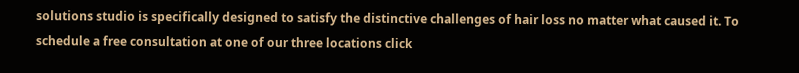solutions studio is specifically designed to satisfy the distinctive challenges of hair loss no matter what caused it. To schedule a free consultation at one of our three locations click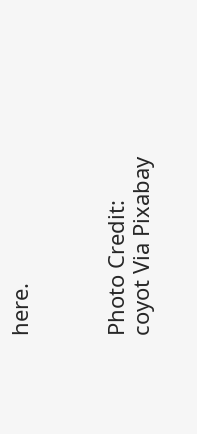here.



Photo Credit: coyot Via Pixabay